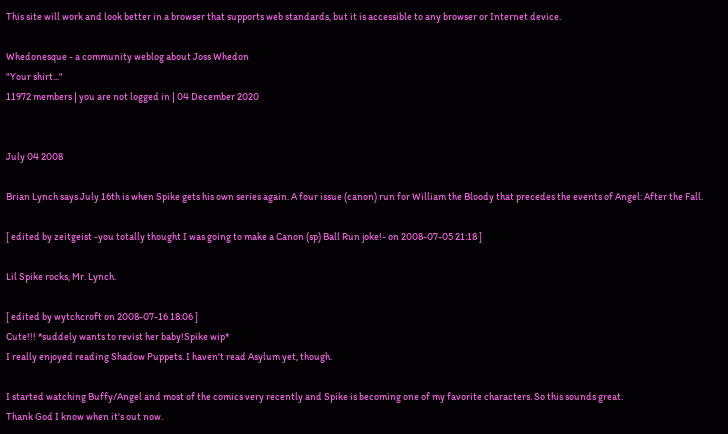This site will work and look better in a browser that supports web standards, but it is accessible to any browser or Internet device.

Whedonesque - a community weblog about Joss Whedon
"Your shirt..."
11972 members | you are not logged in | 04 December 2020


July 04 2008

Brian Lynch says July 16th is when Spike gets his own series again. A four issue (canon) run for William the Bloody that precedes the events of Angel: After the Fall.

[ edited by zeitgeist -you totally thought I was going to make a Canon (sp) Ball Run joke!- on 2008-07-05 21:18 ]

Lil Spike rocks, Mr. Lynch.

[ edited by wytchcroft on 2008-07-16 18:06 ]
Cute!!! *suddely wants to revist her baby!Spike wip*
I really enjoyed reading Shadow Puppets. I haven't read Asylum yet, though.

I started watching Buffy/Angel and most of the comics very recently and Spike is becoming one of my favorite characters. So this sounds great.
Thank God I know when it's out now.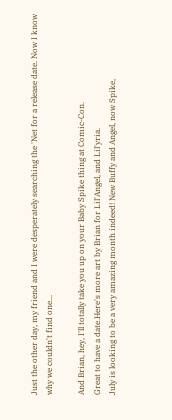Just the other day, my friend and I were desperately searching the 'Net for a release date. Now I know why we couldn't find one...

And Brian, hey, I'll totally take you up on your Baby Spike thing at Comic-Con.
Great to have a date.Here's more art by Brian for Lil'Angel, and Lil'yria.
July is looking to be a very amazing month indeed! New Buffy and Angel, now Spike,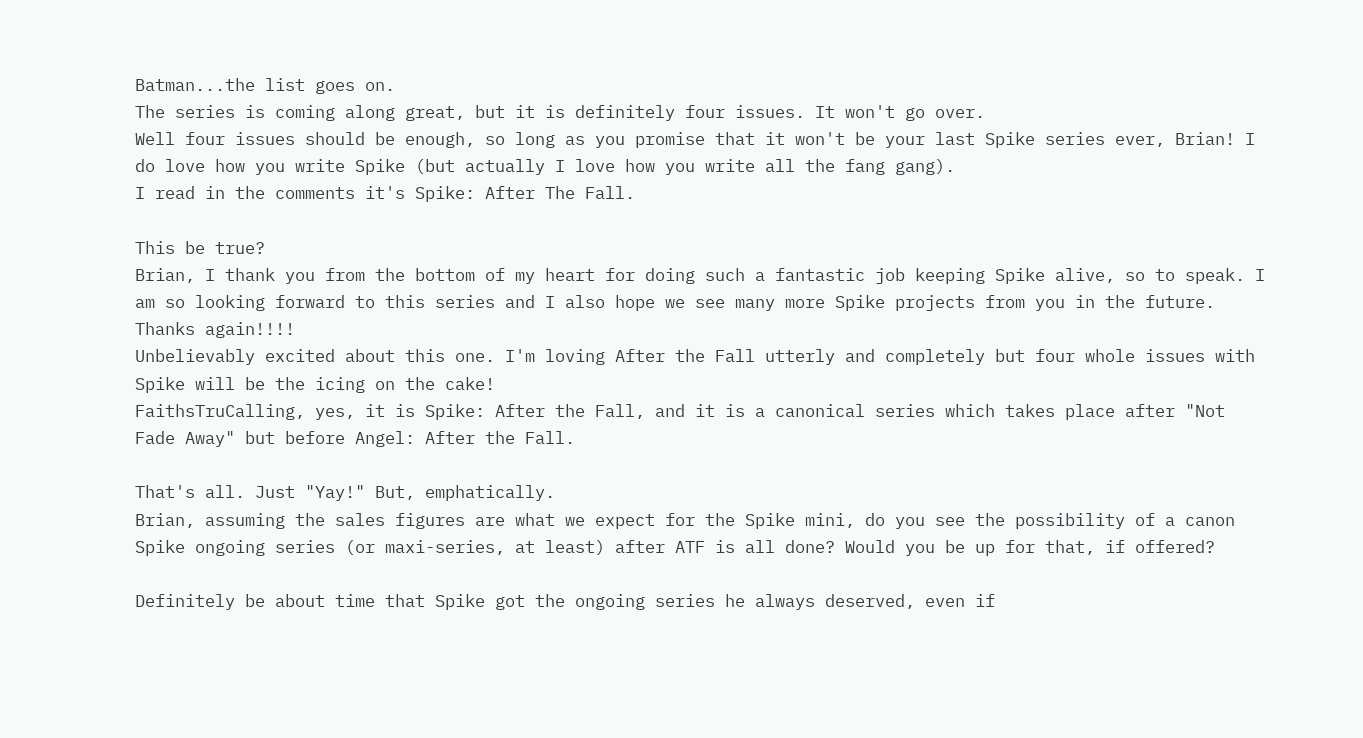Batman...the list goes on.
The series is coming along great, but it is definitely four issues. It won't go over.
Well four issues should be enough, so long as you promise that it won't be your last Spike series ever, Brian! I do love how you write Spike (but actually I love how you write all the fang gang).
I read in the comments it's Spike: After The Fall.

This be true?
Brian, I thank you from the bottom of my heart for doing such a fantastic job keeping Spike alive, so to speak. I am so looking forward to this series and I also hope we see many more Spike projects from you in the future. Thanks again!!!!
Unbelievably excited about this one. I'm loving After the Fall utterly and completely but four whole issues with Spike will be the icing on the cake!
FaithsTruCalling, yes, it is Spike: After the Fall, and it is a canonical series which takes place after "Not Fade Away" but before Angel: After the Fall.

That's all. Just "Yay!" But, emphatically.
Brian, assuming the sales figures are what we expect for the Spike mini, do you see the possibility of a canon Spike ongoing series (or maxi-series, at least) after ATF is all done? Would you be up for that, if offered?

Definitely be about time that Spike got the ongoing series he always deserved, even if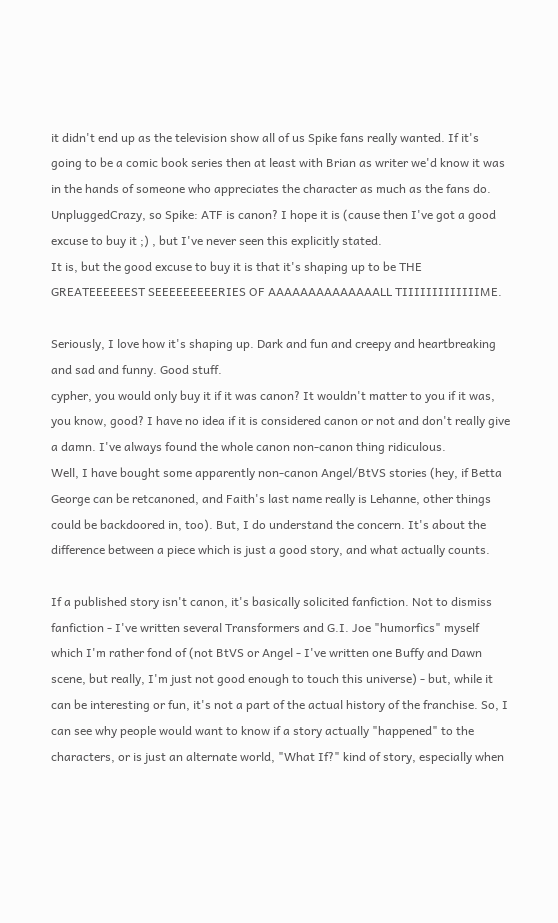it didn't end up as the television show all of us Spike fans really wanted. If it's going to be a comic book series then at least with Brian as writer we'd know it was in the hands of someone who appreciates the character as much as the fans do.
UnpluggedCrazy, so Spike: ATF is canon? I hope it is (cause then I've got a good excuse to buy it ;) , but I've never seen this explicitly stated.
It is, but the good excuse to buy it is that it's shaping up to be THE GREATEEEEEEST SEEEEEEEEERIES OF AAAAAAAAAAAAAALL TIIIIIIIIIIIIIME.

Seriously, I love how it's shaping up. Dark and fun and creepy and heartbreaking and sad and funny. Good stuff.
cypher, you would only buy it if it was canon? It wouldn't matter to you if it was, you know, good? I have no idea if it is considered canon or not and don't really give a damn. I've always found the whole canon non-canon thing ridiculous.
Well, I have bought some apparently non-canon Angel/BtVS stories (hey, if Betta George can be retcanoned, and Faith's last name really is Lehanne, other things could be backdoored in, too). But, I do understand the concern. It's about the difference between a piece which is just a good story, and what actually counts.

If a published story isn't canon, it's basically solicited fanfiction. Not to dismiss fanfiction - I've written several Transformers and G.I. Joe "humorfics" myself which I'm rather fond of (not BtVS or Angel - I've written one Buffy and Dawn scene, but really, I'm just not good enough to touch this universe) - but, while it can be interesting or fun, it's not a part of the actual history of the franchise. So, I can see why people would want to know if a story actually "happened" to the characters, or is just an alternate world, "What If?" kind of story, especially when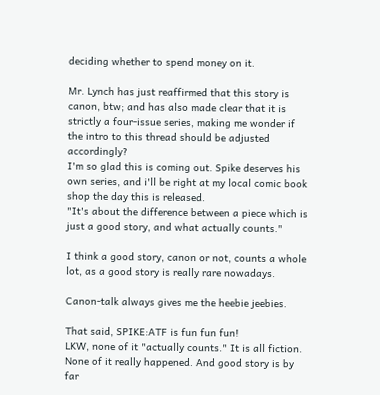deciding whether to spend money on it.

Mr. Lynch has just reaffirmed that this story is canon, btw; and has also made clear that it is strictly a four-issue series, making me wonder if the intro to this thread should be adjusted accordingly?
I'm so glad this is coming out. Spike deserves his own series, and i'll be right at my local comic book shop the day this is released.
"It's about the difference between a piece which is just a good story, and what actually counts."

I think a good story, canon or not, counts a whole lot, as a good story is really rare nowadays.

Canon-talk always gives me the heebie jeebies.

That said, SPIKE:ATF is fun fun fun!
LKW, none of it "actually counts." It is all fiction. None of it really happened. And good story is by far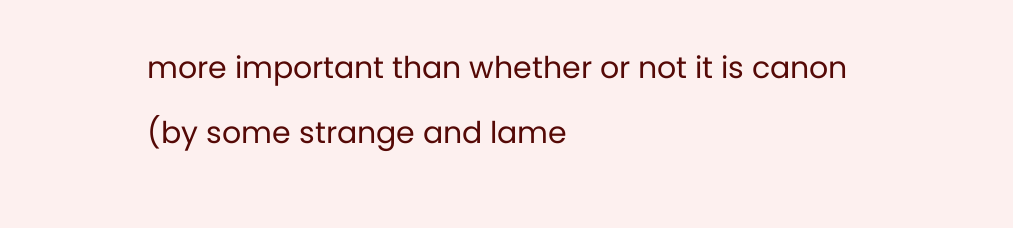more important than whether or not it is canon (by some strange and lame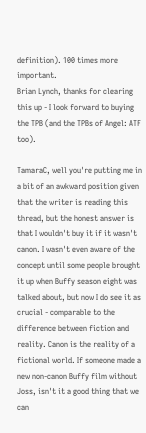definition). 100 times more important.
Brian Lynch, thanks for clearing this up - I look forward to buying the TPB (and the TPBs of Angel: ATF too).

TamaraC, well you're putting me in a bit of an awkward position given that the writer is reading this thread, but the honest answer is that I wouldn't buy it if it wasn't canon. I wasn't even aware of the concept until some people brought it up when Buffy season eight was talked about, but now I do see it as crucial - comparable to the difference between fiction and reality. Canon is the reality of a fictional world. If someone made a new non-canon Buffy film without Joss, isn't it a good thing that we can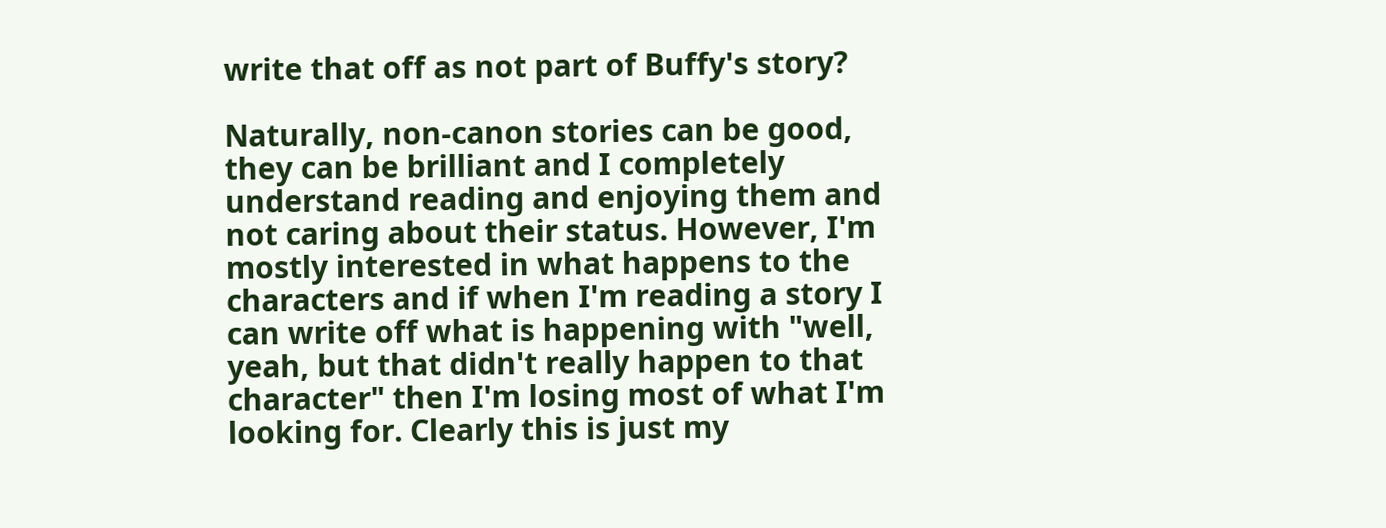write that off as not part of Buffy's story?

Naturally, non-canon stories can be good, they can be brilliant and I completely understand reading and enjoying them and not caring about their status. However, I'm mostly interested in what happens to the characters and if when I'm reading a story I can write off what is happening with "well, yeah, but that didn't really happen to that character" then I'm losing most of what I'm looking for. Clearly this is just my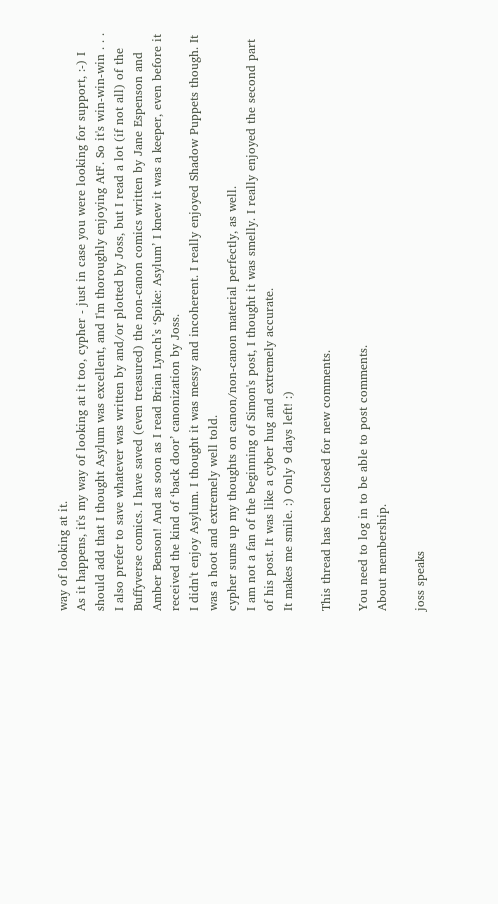way of looking at it.
As it happens, it's my way of looking at it too, cypher - just in case you were looking for support, :-) I should add that I thought Asylum was excellent, and I'm thoroughly enjoying AtF. So it's win-win-win . . .
I also prefer to save whatever was written by and/or plotted by Joss, but I read a lot (if not all) of the Buffyverse comics. I have saved (even treasured) the non-canon comics written by Jane Espenson and Amber Benson! And as soon as I read Brian Lynch’s ‘Spike: Asylum’ I knew it was a keeper, even before it received the kind of ‘back door’ canonization by Joss.
I didn't enjoy Asylum. I thought it was messy and incoherent. I really enjoyed Shadow Puppets though. It was a hoot and extremely well told.
cypher sums up my thoughts on canon/non-canon material perfectly, as well.
I am not a fan of the beginning of Simon's post, I thought it was smelly. I really enjoyed the second part of his post. It was like a cyber hug and extremely accurate.
It makes me smile. :) Only 9 days left! :)

This thread has been closed for new comments.

You need to log in to be able to post comments.
About membership.

joss speaks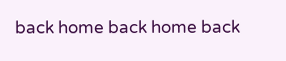back home back home back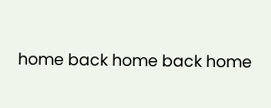home back home back home